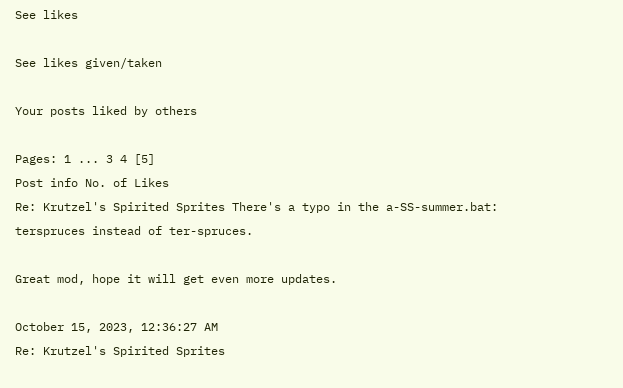See likes

See likes given/taken

Your posts liked by others

Pages: 1 ... 3 4 [5]
Post info No. of Likes
Re: Krutzel's Spirited Sprites There's a typo in the a-SS-summer.bat: terspruces instead of ter-spruces.

Great mod, hope it will get even more updates.

October 15, 2023, 12:36:27 AM
Re: Krutzel's Spirited Sprites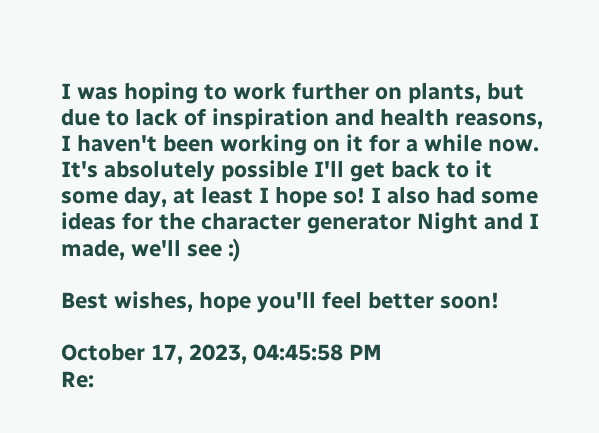I was hoping to work further on plants, but due to lack of inspiration and health reasons, I haven't been working on it for a while now.
It's absolutely possible I'll get back to it some day, at least I hope so! I also had some ideas for the character generator Night and I made, we'll see :)

Best wishes, hope you'll feel better soon!

October 17, 2023, 04:45:58 PM
Re: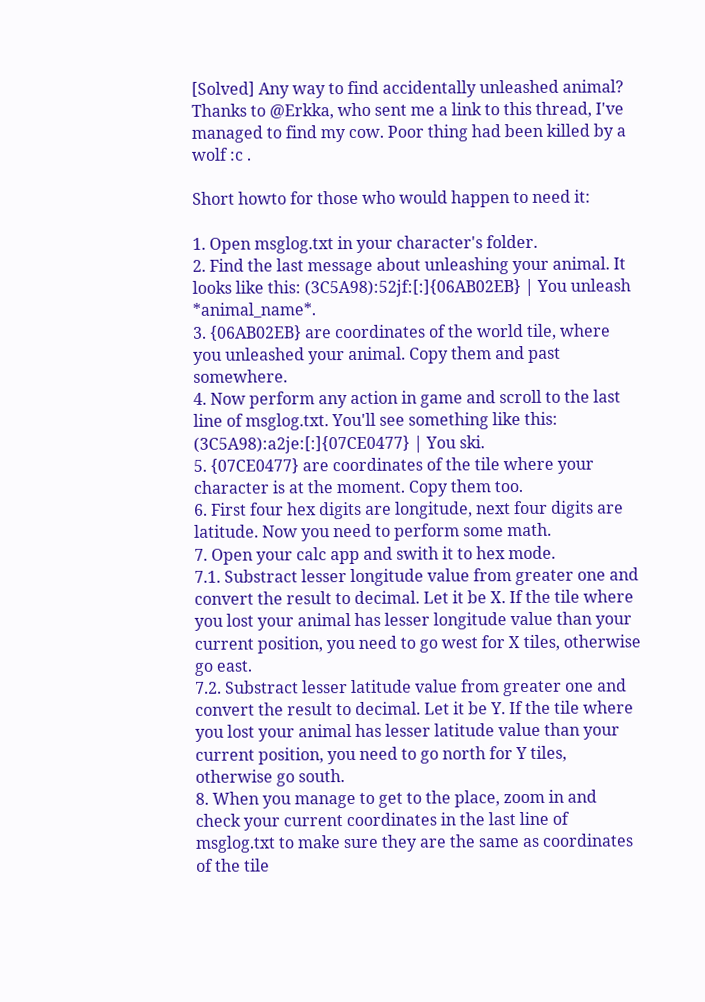[Solved] Any way to find accidentally unleashed animal? Thanks to @Erkka, who sent me a link to this thread, I've managed to find my cow. Poor thing had been killed by a wolf :c .

Short howto for those who would happen to need it:

1. Open msglog.txt in your character's folder.
2. Find the last message about unleashing your animal. It looks like this: (3C5A98):52jf:[:]{06AB02EB} | You unleash *animal_name*.
3. {06AB02EB} are coordinates of the world tile, where you unleashed your animal. Copy them and past somewhere.
4. Now perform any action in game and scroll to the last line of msglog.txt. You'll see something like this: (3C5A98):a2je:[:]{07CE0477} | You ski.
5. {07CE0477} are coordinates of the tile where your character is at the moment. Copy them too.
6. First four hex digits are longitude, next four digits are latitude. Now you need to perform some math.
7. Open your calc app and swith it to hex mode.
7.1. Substract lesser longitude value from greater one and convert the result to decimal. Let it be X. If the tile where you lost your animal has lesser longitude value than your current position, you need to go west for X tiles, otherwise go east.
7.2. Substract lesser latitude value from greater one and convert the result to decimal. Let it be Y. If the tile where you lost your animal has lesser latitude value than your current position, you need to go north for Y tiles, otherwise go south.
8. When you manage to get to the place, zoom in and check your current coordinates in the last line of msglog.txt to make sure they are the same as coordinates of the tile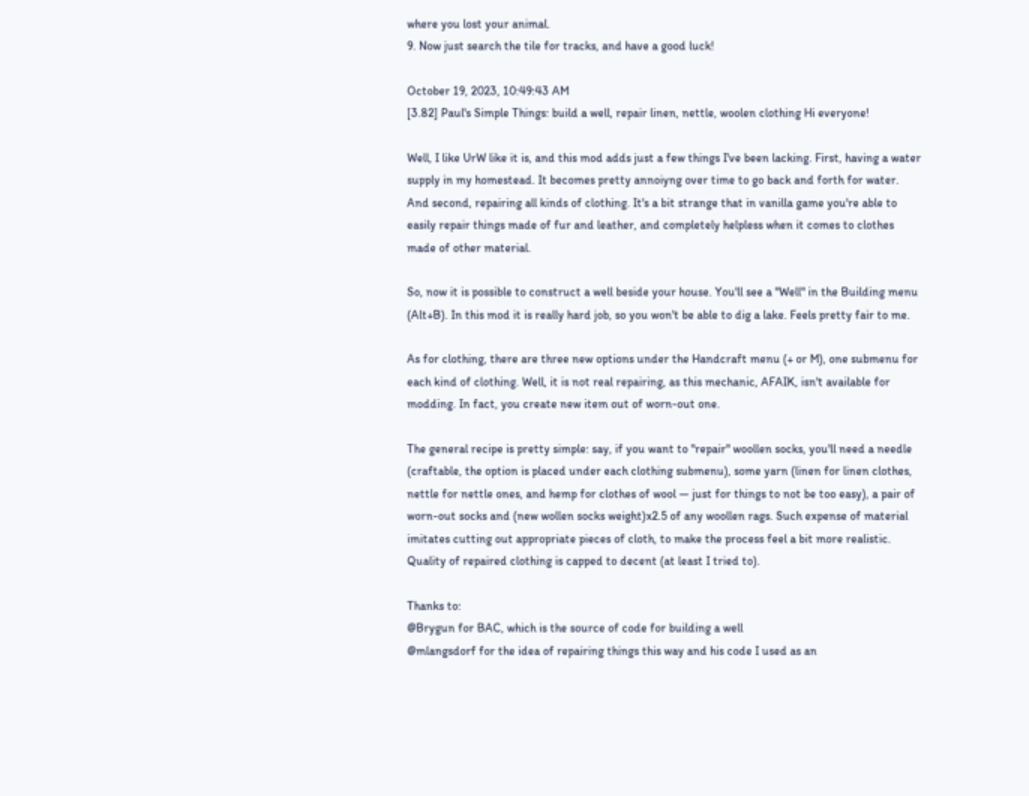where you lost your animal.
9. Now just search the tile for tracks, and have a good luck!

October 19, 2023, 10:49:43 AM
[3.82] Paul's Simple Things: build a well, repair linen, nettle, woolen clothing Hi everyone!

Well, I like UrW like it is, and this mod adds just a few things I've been lacking. First, having a water supply in my homestead. It becomes pretty annoiyng over time to go back and forth for water. And second, repairing all kinds of clothing. It's a bit strange that in vanilla game you're able to easily repair things made of fur and leather, and completely helpless when it comes to clothes made of other material.

So, now it is possible to construct a well beside your house. You'll see a "Well" in the Building menu (Alt+B). In this mod it is really hard job, so you won't be able to dig a lake. Feels pretty fair to me.

As for clothing, there are three new options under the Handcraft menu (+ or M), one submenu for each kind of clothing. Well, it is not real repairing, as this mechanic, AFAIK, isn't available for modding. In fact, you create new item out of worn-out one.

The general recipe is pretty simple: say, if you want to "repair" woollen socks, you'll need a needle (craftable, the option is placed under each clothing submenu), some yarn (linen for linen clothes, nettle for nettle ones, and hemp for clothes of wool — just for things to not be too easy), a pair of worn-out socks and (new wollen socks weight)x2.5 of any woollen rags. Such expense of material imitates cutting out appropriate pieces of cloth, to make the process feel a bit more realistic. Quality of repaired clothing is capped to decent (at least I tried to).

Thanks to:
@Brygun for BAC, which is the source of code for building a well
@mlangsdorf for the idea of repairing things this way and his code I used as an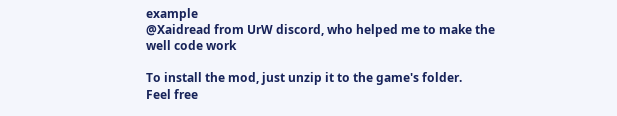example
@Xaidread from UrW discord, who helped me to make the well code work

To install the mod, just unzip it to the game's folder.
Feel free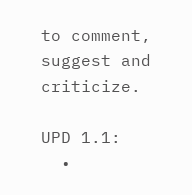to comment, suggest and criticize.

UPD 1.1:
  •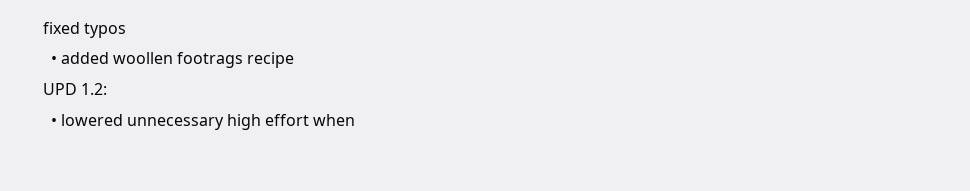fixed typos
  • added woollen footrags recipe
UPD 1.2:
  • lowered unnecessary high effort when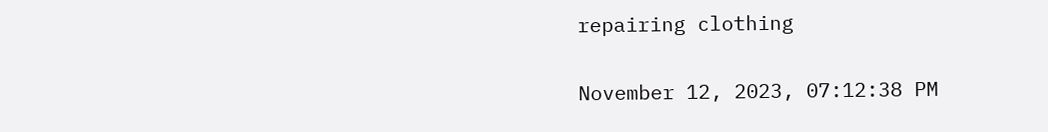repairing clothing

November 12, 2023, 07:12:38 PM